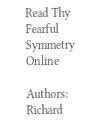Read Thy Fearful Symmetry Online

Authors: Richard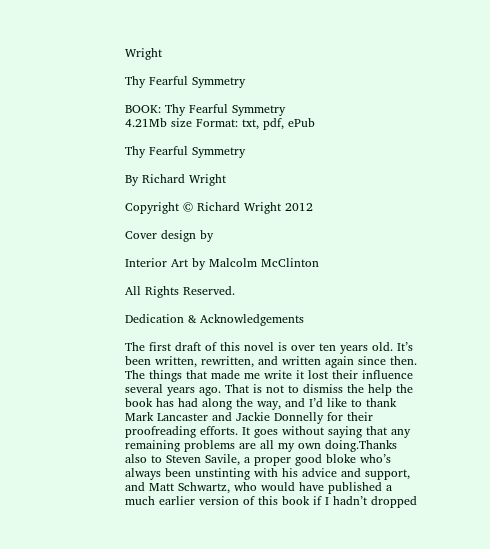Wright

Thy Fearful Symmetry

BOOK: Thy Fearful Symmetry
4.21Mb size Format: txt, pdf, ePub

Thy Fearful Symmetry

By Richard Wright

Copyright © Richard Wright 2012

Cover design by

Interior Art by Malcolm McClinton

All Rights Reserved.

Dedication & Acknowledgements

The first draft of this novel is over ten years old. It’s been written, rewritten, and written again since then. The things that made me write it lost their influence several years ago. That is not to dismiss the help the book has had along the way, and I’d like to thank Mark Lancaster and Jackie Donnelly for their proofreading efforts. It goes without saying that any remaining problems are all my own doing.Thanks also to Steven Savile, a proper good bloke who’s always been unstinting with his advice and support, and Matt Schwartz, who would have published a much earlier version of this book if I hadn’t dropped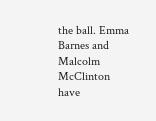the ball. Emma Barnes and Malcolm McClinton have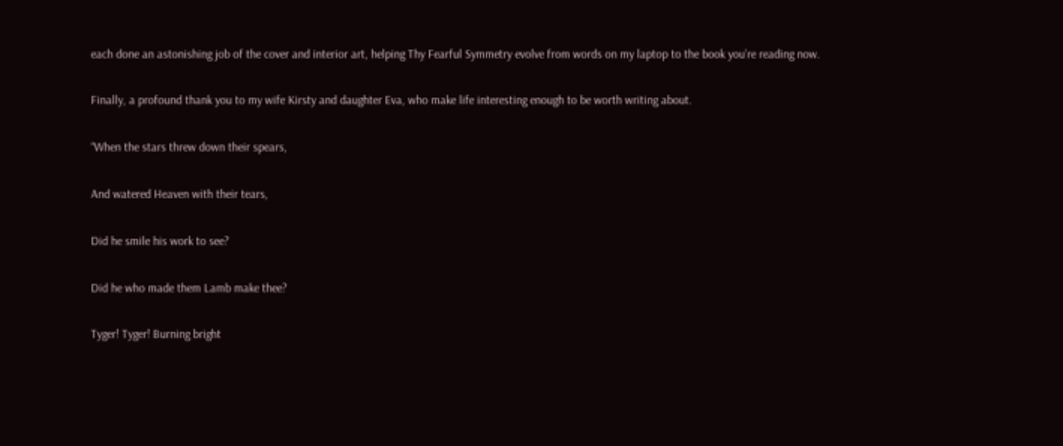each done an astonishing job of the cover and interior art, helping Thy Fearful Symmetry evolve from words on my laptop to the book you’re reading now.

Finally, a profound thank you to my wife Kirsty and daughter Eva, who make life interesting enough to be worth writing about.

“When the stars threw down their spears,

And watered Heaven with their tears,

Did he smile his work to see?

Did he who made them Lamb make thee?

Tyger! Tyger! Burning bright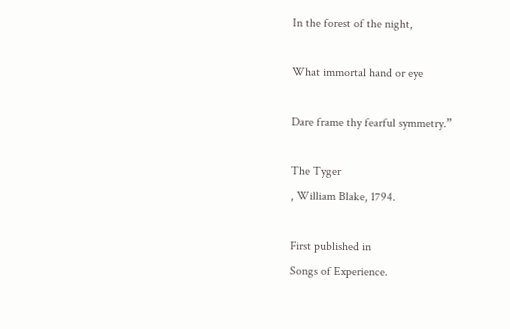In the forest of the night,

What immortal hand or eye

Dare frame thy fearful symmetry.”

The Tyger
, William Blake, 1794.

First published in
Songs of Experience.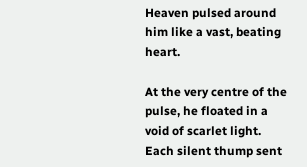Heaven pulsed around him like a vast, beating heart.

At the very centre of the pulse, he floated in a void of scarlet light. Each silent thump sent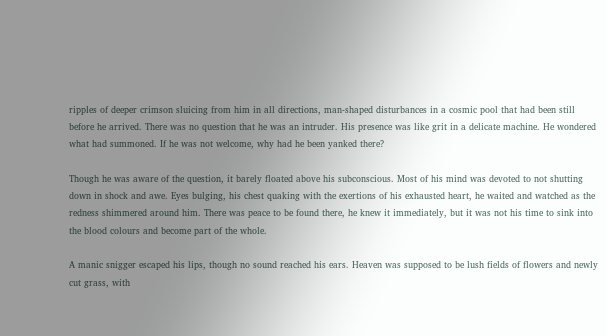ripples of deeper crimson sluicing from him in all directions, man-shaped disturbances in a cosmic pool that had been still before he arrived. There was no question that he was an intruder. His presence was like grit in a delicate machine. He wondered what had summoned. If he was not welcome, why had he been yanked there?

Though he was aware of the question, it barely floated above his subconscious. Most of his mind was devoted to not shutting down in shock and awe. Eyes bulging, his chest quaking with the exertions of his exhausted heart, he waited and watched as the redness shimmered around him. There was peace to be found there, he knew it immediately, but it was not his time to sink into the blood colours and become part of the whole.

A manic snigger escaped his lips, though no sound reached his ears. Heaven was supposed to be lush fields of flowers and newly cut grass, with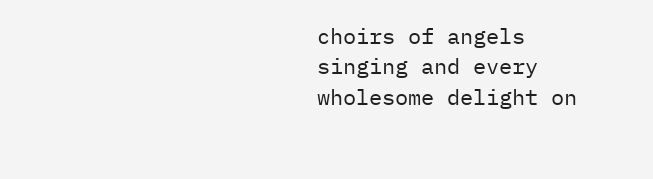choirs of angels singing and every wholesome delight on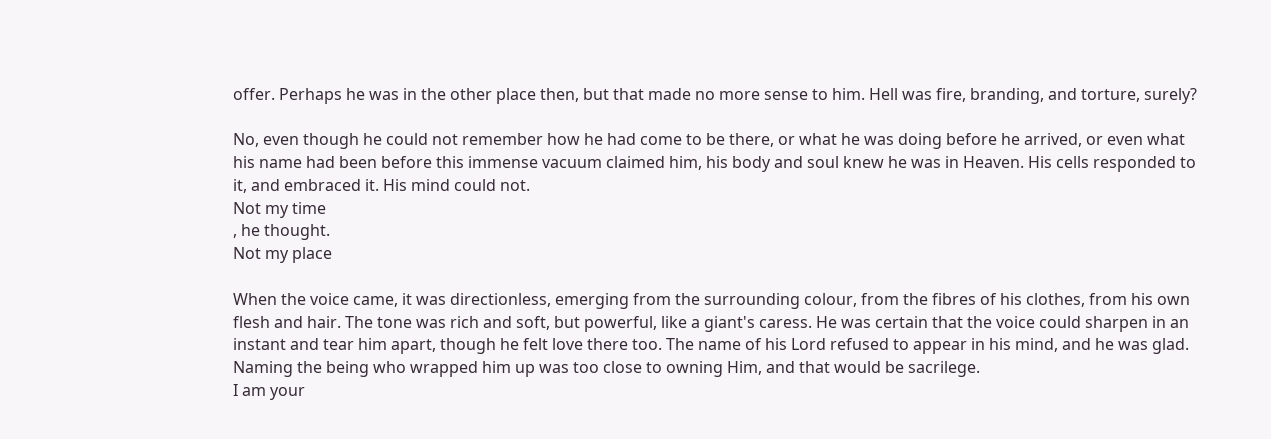offer. Perhaps he was in the other place then, but that made no more sense to him. Hell was fire, branding, and torture, surely?

No, even though he could not remember how he had come to be there, or what he was doing before he arrived, or even what his name had been before this immense vacuum claimed him, his body and soul knew he was in Heaven. His cells responded to it, and embraced it. His mind could not.
Not my time
, he thought.
Not my place

When the voice came, it was directionless, emerging from the surrounding colour, from the fibres of his clothes, from his own flesh and hair. The tone was rich and soft, but powerful, like a giant's caress. He was certain that the voice could sharpen in an instant and tear him apart, though he felt love there too. The name of his Lord refused to appear in his mind, and he was glad. Naming the being who wrapped him up was too close to owning Him, and that would be sacrilege.
I am your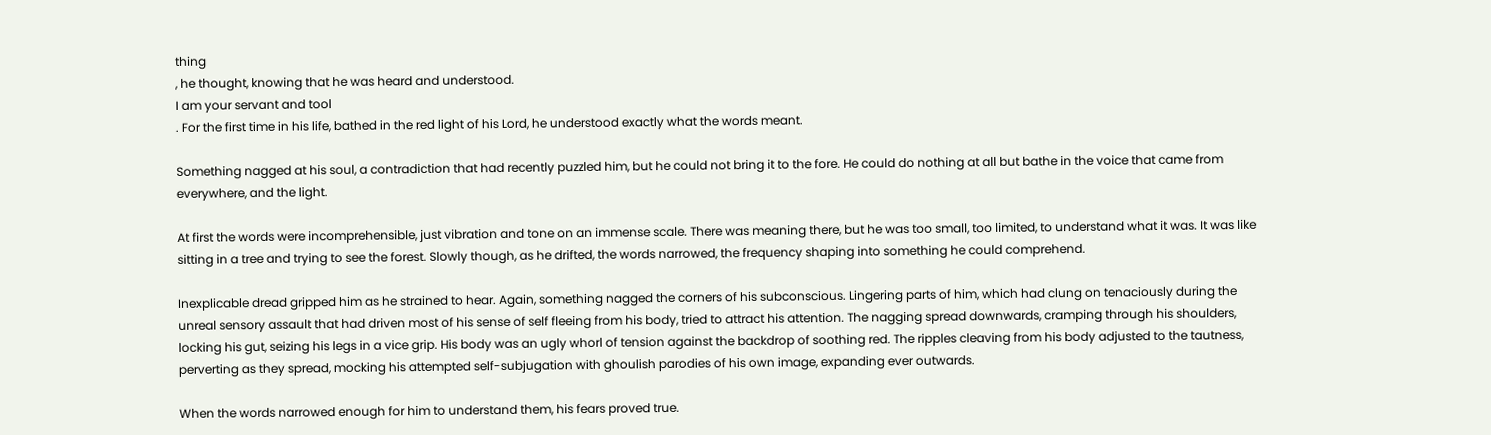thing
, he thought, knowing that he was heard and understood.
I am your servant and tool
. For the first time in his life, bathed in the red light of his Lord, he understood exactly what the words meant.

Something nagged at his soul, a contradiction that had recently puzzled him, but he could not bring it to the fore. He could do nothing at all but bathe in the voice that came from everywhere, and the light.

At first the words were incomprehensible, just vibration and tone on an immense scale. There was meaning there, but he was too small, too limited, to understand what it was. It was like sitting in a tree and trying to see the forest. Slowly though, as he drifted, the words narrowed, the frequency shaping into something he could comprehend.

Inexplicable dread gripped him as he strained to hear. Again, something nagged the corners of his subconscious. Lingering parts of him, which had clung on tenaciously during the unreal sensory assault that had driven most of his sense of self fleeing from his body, tried to attract his attention. The nagging spread downwards, cramping through his shoulders, locking his gut, seizing his legs in a vice grip. His body was an ugly whorl of tension against the backdrop of soothing red. The ripples cleaving from his body adjusted to the tautness, perverting as they spread, mocking his attempted self-subjugation with ghoulish parodies of his own image, expanding ever outwards.

When the words narrowed enough for him to understand them, his fears proved true.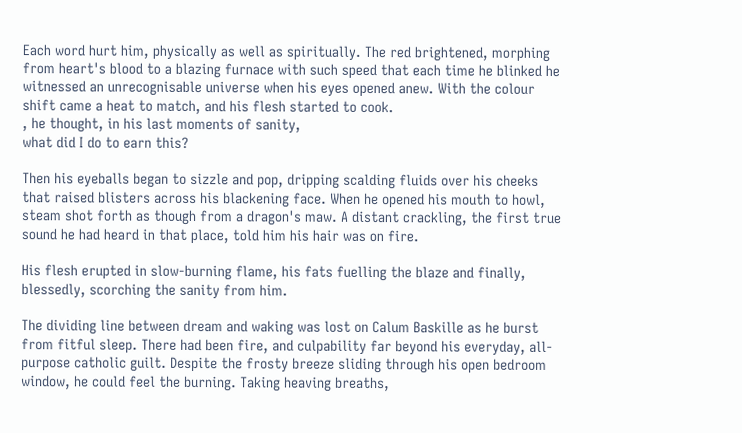Each word hurt him, physically as well as spiritually. The red brightened, morphing from heart's blood to a blazing furnace with such speed that each time he blinked he witnessed an unrecognisable universe when his eyes opened anew. With the colour shift came a heat to match, and his flesh started to cook.
, he thought, in his last moments of sanity,
what did I do to earn this?

Then his eyeballs began to sizzle and pop, dripping scalding fluids over his cheeks that raised blisters across his blackening face. When he opened his mouth to howl, steam shot forth as though from a dragon's maw. A distant crackling, the first true sound he had heard in that place, told him his hair was on fire.

His flesh erupted in slow-burning flame, his fats fuelling the blaze and finally, blessedly, scorching the sanity from him.

The dividing line between dream and waking was lost on Calum Baskille as he burst from fitful sleep. There had been fire, and culpability far beyond his everyday, all-purpose catholic guilt. Despite the frosty breeze sliding through his open bedroom window, he could feel the burning. Taking heaving breaths,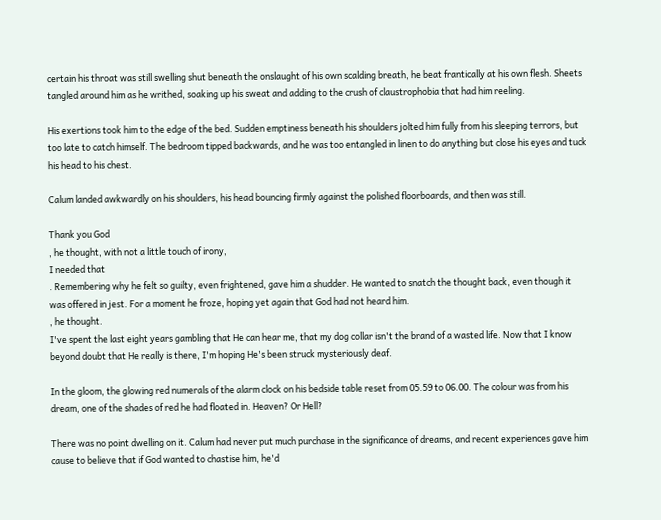certain his throat was still swelling shut beneath the onslaught of his own scalding breath, he beat frantically at his own flesh. Sheets tangled around him as he writhed, soaking up his sweat and adding to the crush of claustrophobia that had him reeling.

His exertions took him to the edge of the bed. Sudden emptiness beneath his shoulders jolted him fully from his sleeping terrors, but too late to catch himself. The bedroom tipped backwards, and he was too entangled in linen to do anything but close his eyes and tuck his head to his chest.

Calum landed awkwardly on his shoulders, his head bouncing firmly against the polished floorboards, and then was still.

Thank you God
, he thought, with not a little touch of irony,
I needed that
. Remembering why he felt so guilty, even frightened, gave him a shudder. He wanted to snatch the thought back, even though it was offered in jest. For a moment he froze, hoping yet again that God had not heard him.
, he thought.
I've spent the last eight years gambling that He can hear me, that my dog collar isn't the brand of a wasted life. Now that I know beyond doubt that He really is there, I'm hoping He's been struck mysteriously deaf.

In the gloom, the glowing red numerals of the alarm clock on his bedside table reset from 05.59 to 06.00. The colour was from his dream, one of the shades of red he had floated in. Heaven? Or Hell?

There was no point dwelling on it. Calum had never put much purchase in the significance of dreams, and recent experiences gave him cause to believe that if God wanted to chastise him, he'd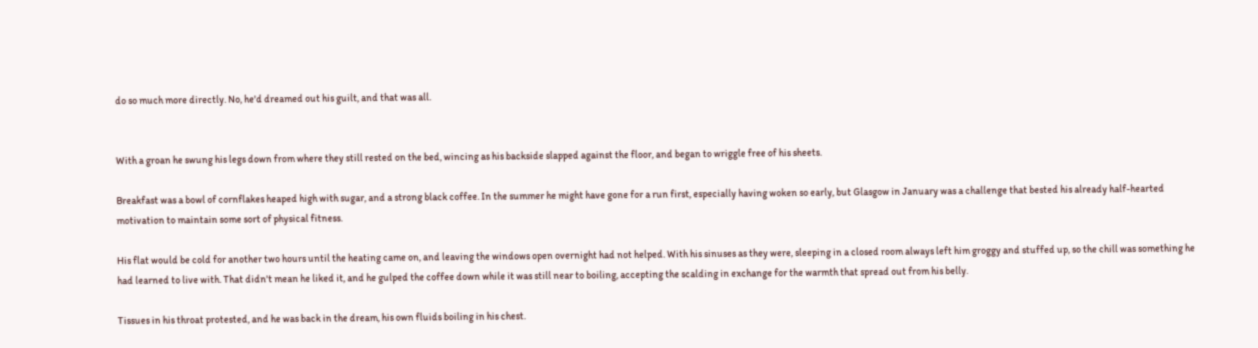do so much more directly. No, he'd dreamed out his guilt, and that was all.


With a groan he swung his legs down from where they still rested on the bed, wincing as his backside slapped against the floor, and began to wriggle free of his sheets.

Breakfast was a bowl of cornflakes heaped high with sugar, and a strong black coffee. In the summer he might have gone for a run first, especially having woken so early, but Glasgow in January was a challenge that bested his already half-hearted motivation to maintain some sort of physical fitness.

His flat would be cold for another two hours until the heating came on, and leaving the windows open overnight had not helped. With his sinuses as they were, sleeping in a closed room always left him groggy and stuffed up, so the chill was something he had learned to live with. That didn't mean he liked it, and he gulped the coffee down while it was still near to boiling, accepting the scalding in exchange for the warmth that spread out from his belly.

Tissues in his throat protested, and he was back in the dream, his own fluids boiling in his chest.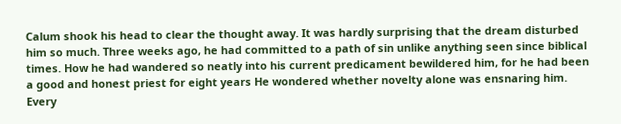Calum shook his head to clear the thought away. It was hardly surprising that the dream disturbed him so much. Three weeks ago, he had committed to a path of sin unlike anything seen since biblical times. How he had wandered so neatly into his current predicament bewildered him, for he had been a good and honest priest for eight years He wondered whether novelty alone was ensnaring him. Every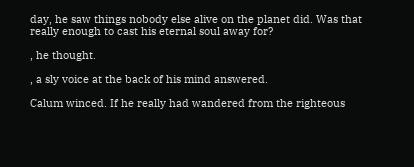day, he saw things nobody else alive on the planet did. Was that really enough to cast his eternal soul away for?

, he thought.

, a sly voice at the back of his mind answered.

Calum winced. If he really had wandered from the righteous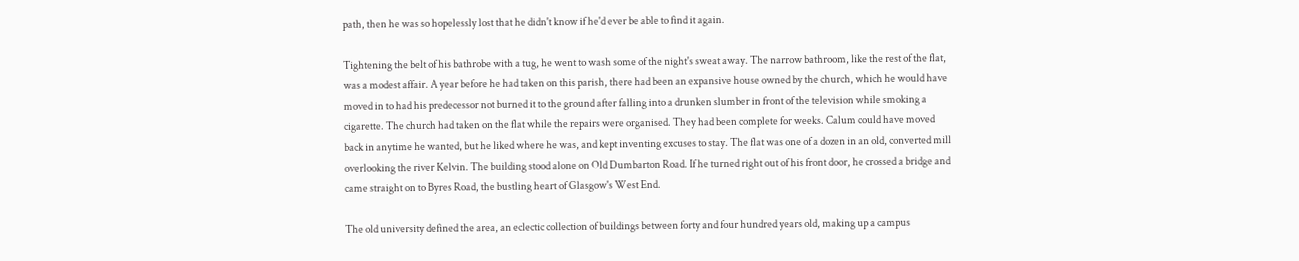path, then he was so hopelessly lost that he didn't know if he'd ever be able to find it again.

Tightening the belt of his bathrobe with a tug, he went to wash some of the night's sweat away. The narrow bathroom, like the rest of the flat, was a modest affair. A year before he had taken on this parish, there had been an expansive house owned by the church, which he would have moved in to had his predecessor not burned it to the ground after falling into a drunken slumber in front of the television while smoking a cigarette. The church had taken on the flat while the repairs were organised. They had been complete for weeks. Calum could have moved back in anytime he wanted, but he liked where he was, and kept inventing excuses to stay. The flat was one of a dozen in an old, converted mill overlooking the river Kelvin. The building stood alone on Old Dumbarton Road. If he turned right out of his front door, he crossed a bridge and came straight on to Byres Road, the bustling heart of Glasgow's West End.

The old university defined the area, an eclectic collection of buildings between forty and four hundred years old, making up a campus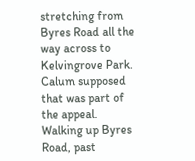stretching from Byres Road all the way across to Kelvingrove Park. Calum supposed that was part of the appeal. Walking up Byres Road, past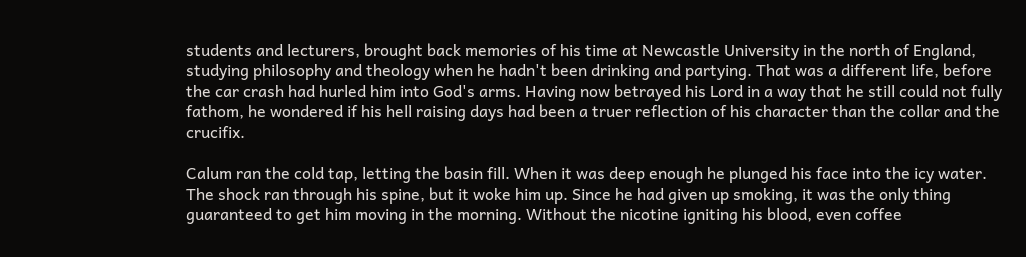students and lecturers, brought back memories of his time at Newcastle University in the north of England, studying philosophy and theology when he hadn't been drinking and partying. That was a different life, before the car crash had hurled him into God's arms. Having now betrayed his Lord in a way that he still could not fully fathom, he wondered if his hell raising days had been a truer reflection of his character than the collar and the crucifix.

Calum ran the cold tap, letting the basin fill. When it was deep enough he plunged his face into the icy water. The shock ran through his spine, but it woke him up. Since he had given up smoking, it was the only thing guaranteed to get him moving in the morning. Without the nicotine igniting his blood, even coffee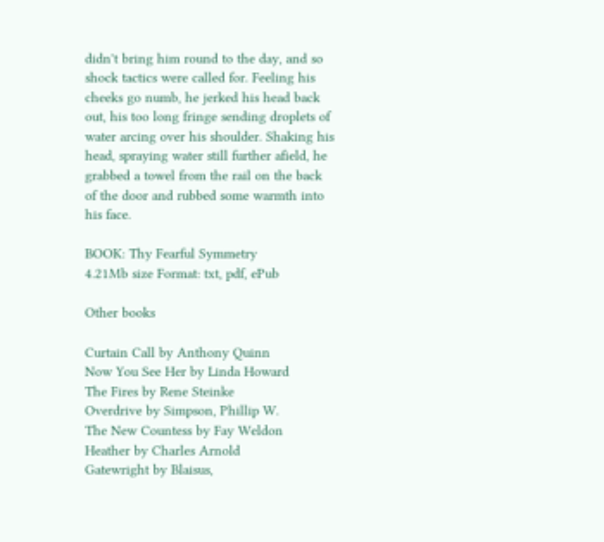didn't bring him round to the day, and so shock tactics were called for. Feeling his cheeks go numb, he jerked his head back out, his too long fringe sending droplets of water arcing over his shoulder. Shaking his head, spraying water still further afield, he grabbed a towel from the rail on the back of the door and rubbed some warmth into his face.

BOOK: Thy Fearful Symmetry
4.21Mb size Format: txt, pdf, ePub

Other books

Curtain Call by Anthony Quinn
Now You See Her by Linda Howard
The Fires by Rene Steinke
Overdrive by Simpson, Phillip W.
The New Countess by Fay Weldon
Heather by Charles Arnold
Gatewright by Blaisus,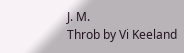J. M.
Throb by Vi Keeland